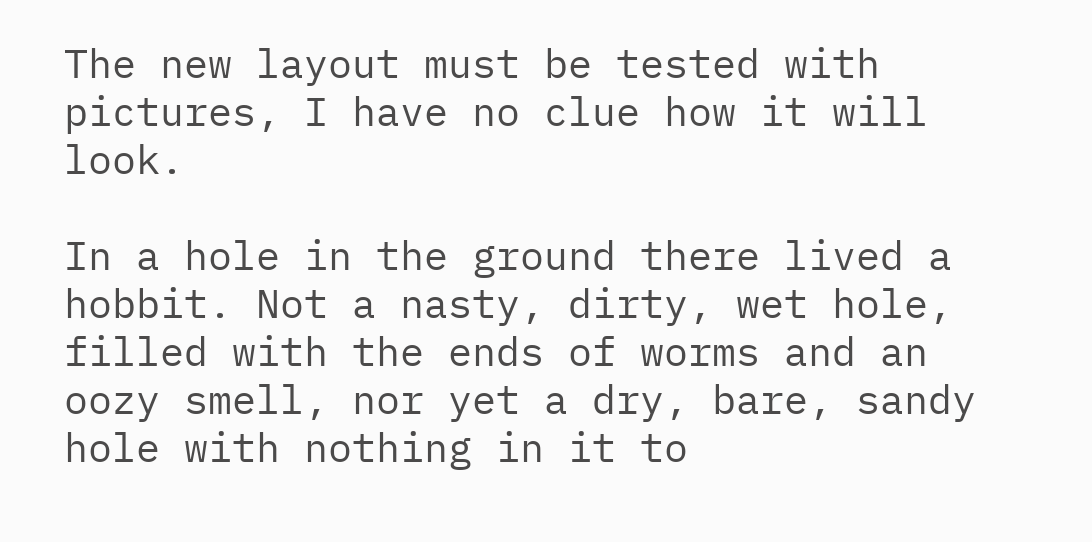The new layout must be tested with pictures, I have no clue how it will look.

In a hole in the ground there lived a hobbit. Not a nasty, dirty, wet hole, filled with the ends of worms and an oozy smell, nor yet a dry, bare, sandy hole with nothing in it to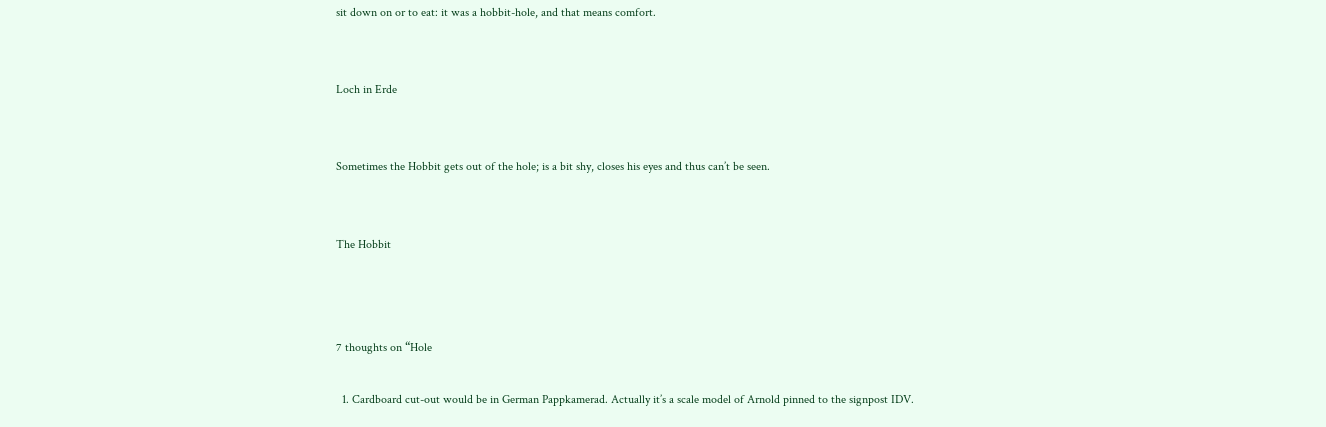sit down on or to eat: it was a hobbit-hole, and that means comfort.


Loch in Erde


Sometimes the Hobbit gets out of the hole; is a bit shy, closes his eyes and thus can’t be seen.


The Hobbit



7 thoughts on “Hole

  1. Cardboard cut-out would be in German Pappkamerad. Actually it’s a scale model of Arnold pinned to the signpost IDV.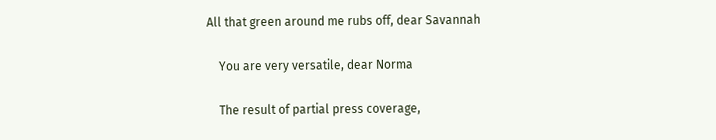All that green around me rubs off, dear Savannah

    You are very versatile, dear Norma

    The result of partial press coverage,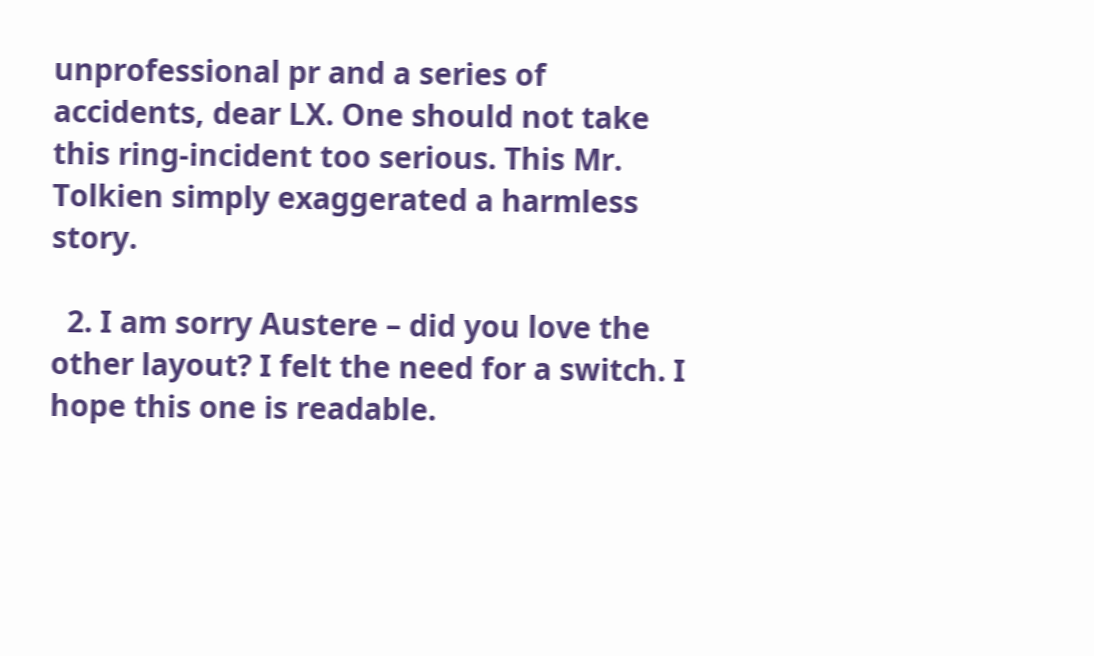unprofessional pr and a series of accidents, dear LX. One should not take this ring-incident too serious. This Mr. Tolkien simply exaggerated a harmless story.

  2. I am sorry Austere – did you love the other layout? I felt the need for a switch. I hope this one is readable.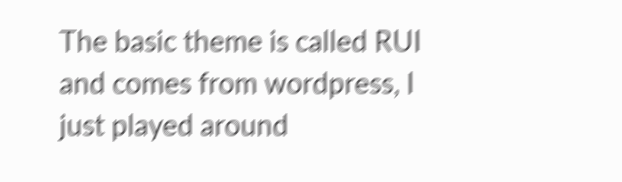The basic theme is called RUI and comes from wordpress, I just played around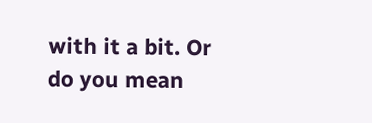with it a bit. Or do you mean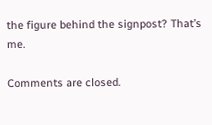the figure behind the signpost? That’s me.

Comments are closed.